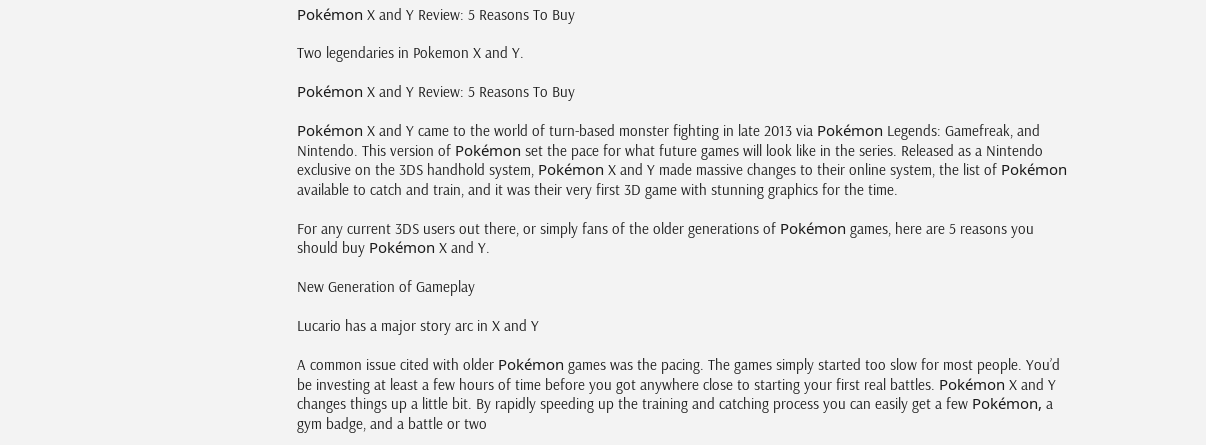Pokémon X and Y Review: 5 Reasons To Buy

Two legendaries in Pokemon X and Y.

Pokémon X and Y Review: 5 Reasons To Buy

Pokémon X and Y came to the world of turn-based monster fighting in late 2013 via Pokémon Legends: Gamefreak, and Nintendo. This version of Pokémon set the pace for what future games will look like in the series. Released as a Nintendo exclusive on the 3DS handhold system, Pokémon X and Y made massive changes to their online system, the list of Pokémon available to catch and train, and it was their very first 3D game with stunning graphics for the time.

For any current 3DS users out there, or simply fans of the older generations of Pokémon games, here are 5 reasons you should buy Pokémon X and Y.

New Generation of Gameplay

Lucario has a major story arc in X and Y

A common issue cited with older Pokémon games was the pacing. The games simply started too slow for most people. You’d be investing at least a few hours of time before you got anywhere close to starting your first real battles. Pokémon X and Y changes things up a little bit. By rapidly speeding up the training and catching process you can easily get a few Pokémon, a gym badge, and a battle or two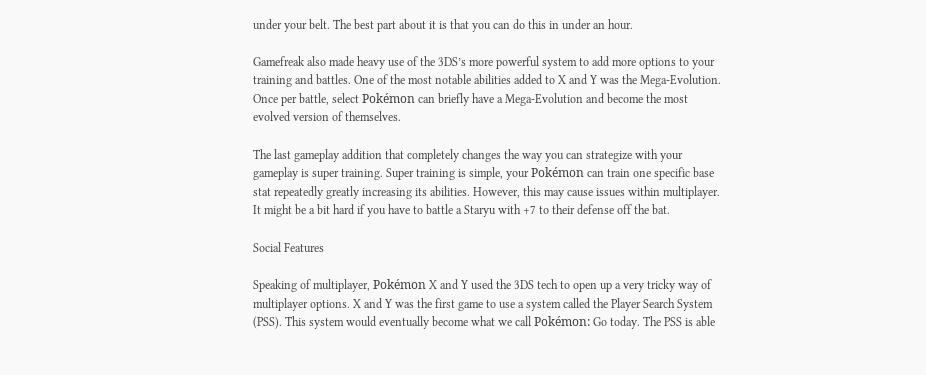under your belt. The best part about it is that you can do this in under an hour.

Gamefreak also made heavy use of the 3DS’s more powerful system to add more options to your training and battles. One of the most notable abilities added to X and Y was the Mega-Evolution. Once per battle, select Pokémon can briefly have a Mega-Evolution and become the most evolved version of themselves.

The last gameplay addition that completely changes the way you can strategize with your gameplay is super training. Super training is simple, your Pokémon can train one specific base stat repeatedly greatly increasing its abilities. However, this may cause issues within multiplayer. It might be a bit hard if you have to battle a Staryu with +7 to their defense off the bat.

Social Features

Speaking of multiplayer, Pokémon X and Y used the 3DS tech to open up a very tricky way of multiplayer options. X and Y was the first game to use a system called the Player Search System (PSS). This system would eventually become what we call Pokémon: Go today. The PSS is able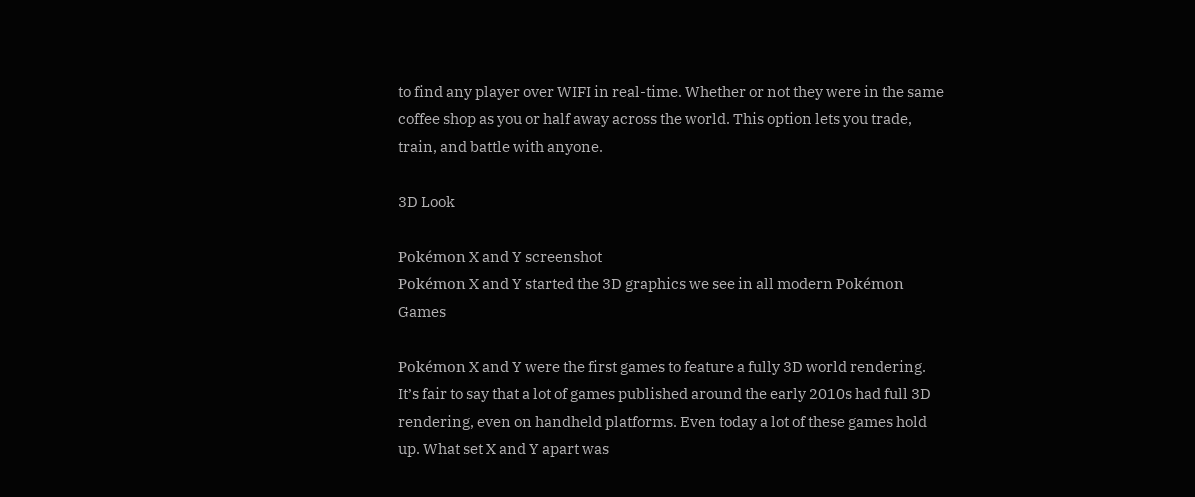to find any player over WIFI in real-time. Whether or not they were in the same coffee shop as you or half away across the world. This option lets you trade, train, and battle with anyone.

3D Look

Pokémon X and Y screenshot
Pokémon X and Y started the 3D graphics we see in all modern Pokémon Games

Pokémon X and Y were the first games to feature a fully 3D world rendering. It’s fair to say that a lot of games published around the early 2010s had full 3D rendering, even on handheld platforms. Even today a lot of these games hold up. What set X and Y apart was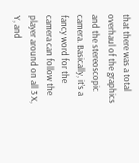that there was a total overhaul of the graphics and the stereoscopic camera. Basically, it’s a fancy word for the camera can follow the player around on all 3 X, Y, and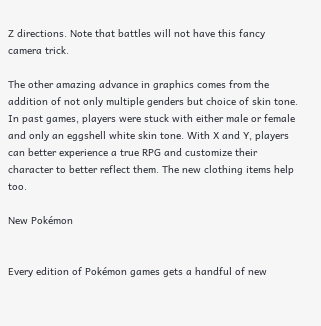Z directions. Note that battles will not have this fancy camera trick.

The other amazing advance in graphics comes from the addition of not only multiple genders but choice of skin tone. In past games, players were stuck with either male or female and only an eggshell white skin tone. With X and Y, players can better experience a true RPG and customize their character to better reflect them. The new clothing items help too.

New Pokémon


Every edition of Pokémon games gets a handful of new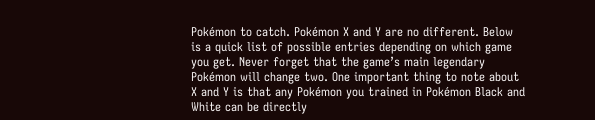Pokémon to catch. Pokémon X and Y are no different. Below is a quick list of possible entries depending on which game you get. Never forget that the game’s main legendary Pokémon will change two. One important thing to note about X and Y is that any Pokémon you trained in Pokémon Black and White can be directly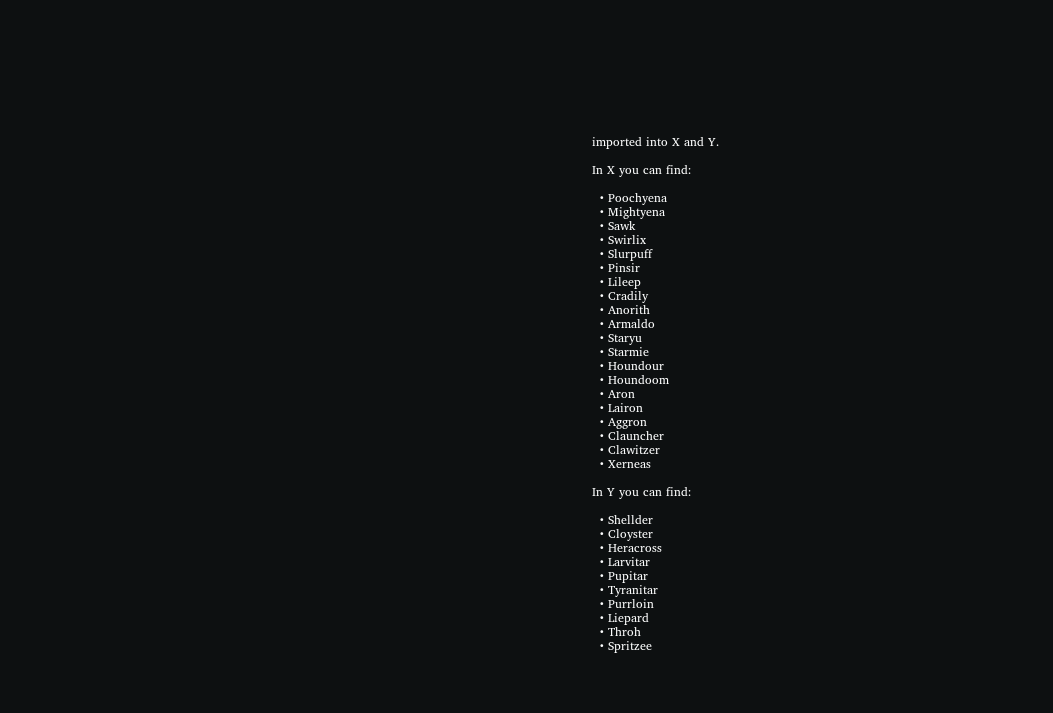imported into X and Y.

In X you can find:

  • Poochyena
  • Mightyena
  • Sawk
  • Swirlix
  • Slurpuff
  • Pinsir
  • Lileep
  • Cradily
  • Anorith
  • Armaldo
  • Staryu
  • Starmie
  • Houndour
  • Houndoom
  • Aron
  • Lairon
  • Aggron
  • Clauncher
  • Clawitzer
  • Xerneas

In Y you can find:

  • Shellder
  • Cloyster
  • Heracross
  • Larvitar
  • Pupitar
  • Tyranitar
  • Purrloin
  • Liepard
  • Throh
  • Spritzee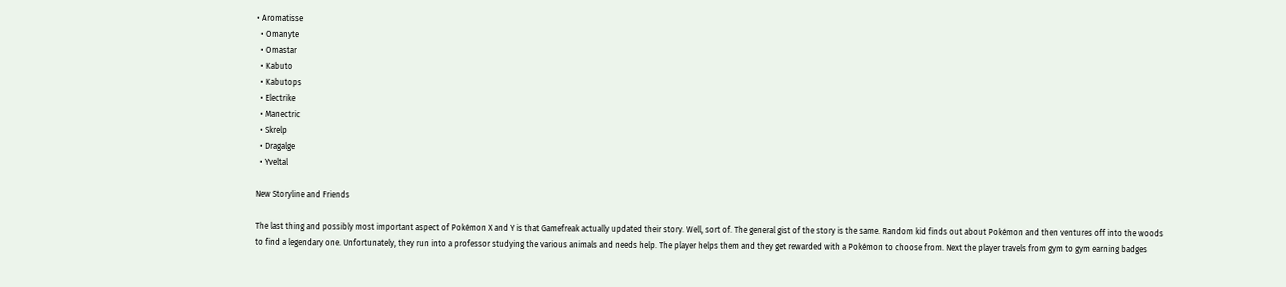• Aromatisse
  • Omanyte
  • Omastar
  • Kabuto
  • Kabutops
  • Electrike
  • Manectric
  • Skrelp
  • Dragalge
  • Yveltal

New Storyline and Friends

The last thing and possibly most important aspect of Pokémon X and Y is that Gamefreak actually updated their story. Well, sort of. The general gist of the story is the same. Random kid finds out about Pokémon and then ventures off into the woods to find a legendary one. Unfortunately, they run into a professor studying the various animals and needs help. The player helps them and they get rewarded with a Pokémon to choose from. Next the player travels from gym to gym earning badges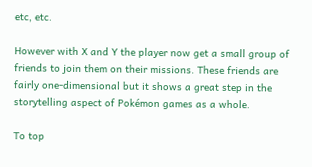etc, etc.

However with X and Y the player now get a small group of friends to join them on their missions. These friends are fairly one-dimensional but it shows a great step in the storytelling aspect of Pokémon games as a whole.

To top